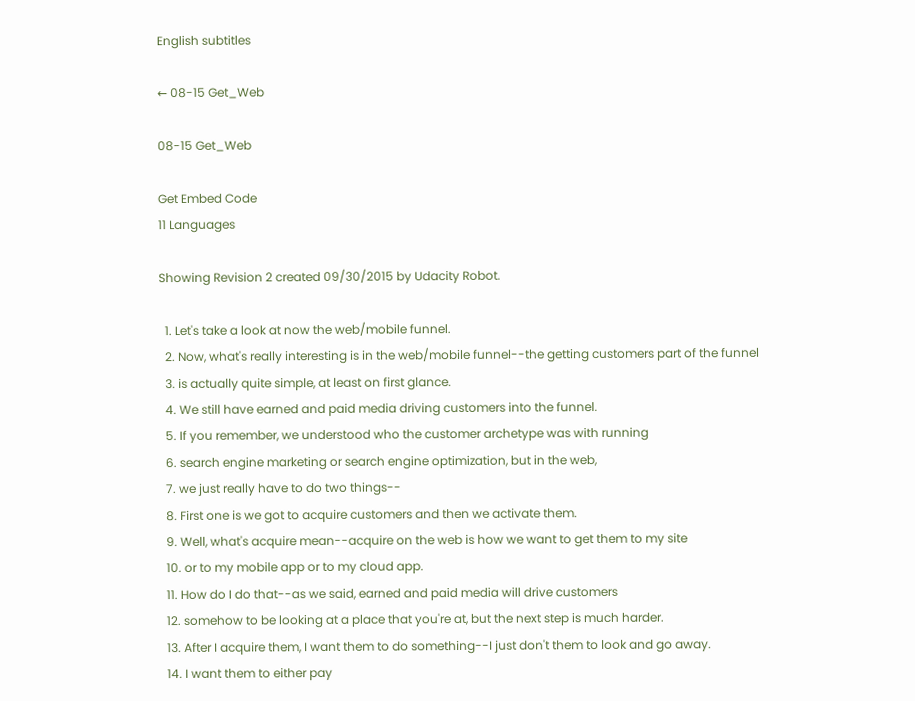English subtitles

← 08-15 Get_Web

08-15 Get_Web

Get Embed Code
11 Languages

Showing Revision 2 created 09/30/2015 by Udacity Robot.

  1. Let's take a look at now the web/mobile funnel.
  2. Now, what's really interesting is in the web/mobile funnel--the getting customers part of the funnel
  3. is actually quite simple, at least on first glance.
  4. We still have earned and paid media driving customers into the funnel.
  5. If you remember, we understood who the customer archetype was with running
  6. search engine marketing or search engine optimization, but in the web,
  7. we just really have to do two things--
  8. First one is we got to acquire customers and then we activate them.
  9. Well, what's acquire mean--acquire on the web is how we want to get them to my site
  10. or to my mobile app or to my cloud app.
  11. How do I do that--as we said, earned and paid media will drive customers
  12. somehow to be looking at a place that you're at, but the next step is much harder.
  13. After I acquire them, I want them to do something--I just don't them to look and go away.
  14. I want them to either pay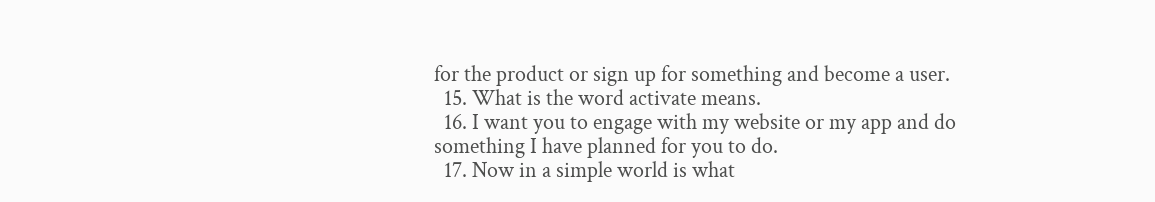for the product or sign up for something and become a user.
  15. What is the word activate means.
  16. I want you to engage with my website or my app and do something I have planned for you to do.
  17. Now in a simple world is what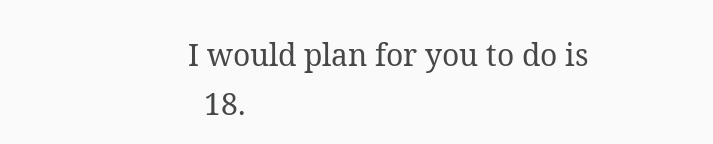I would plan for you to do is
  18.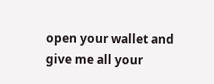open your wallet and give me all your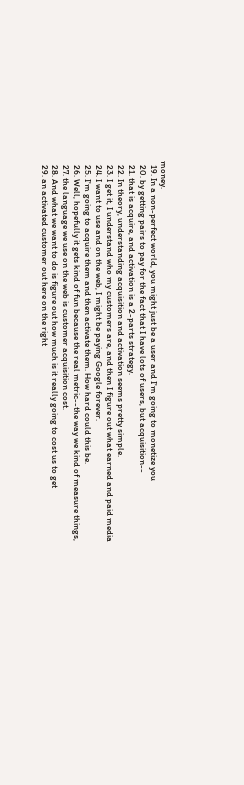money.
  19. In a non-perfect world, you might just be a user and I'm going to monetize you
  20. by getting pairs to pay for the fact that I have lots of users, but acquisition--
  21. that is acquire, and activation is a 2-parts strategy.
  22. In theory, understanding acquisition and activation seems pretty simple.
  23. I get it, I understand who my customers are, and then I figure out what earned and paid media
  24. I want to use and on the web, I might be paying Google forever.
  25. I'm going to acquire them and then activate them. How hard could this be.
  26. Well, hopefully it gets kind of fun because the real metric--the way we kind of measure things,
  27. the language we use on the web is customer acquisition cost.
  28. And what we want to do is figure out how much is it really going to cost us to get
  29. an activated customer out here on the right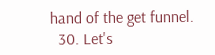hand of the get funnel.
  30. Let's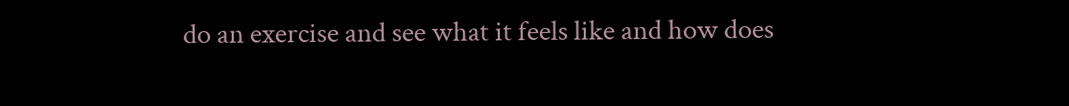do an exercise and see what it feels like and how does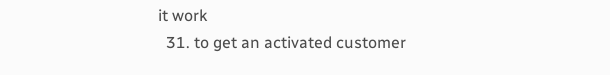it work
  31. to get an activated customer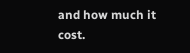and how much it cost.